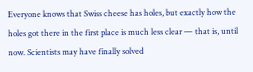Everyone knows that Swiss cheese has holes, but exactly how the holes got there in the first place is much less clear — that is, until now. Scientists may have finally solved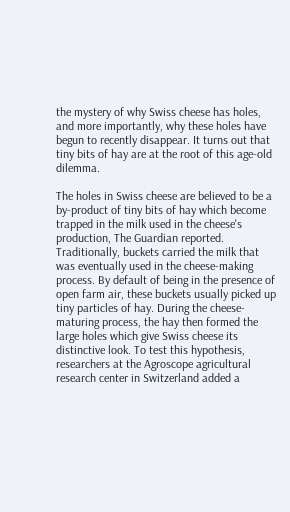the mystery of why Swiss cheese has holes, and more importantly, why these holes have begun to recently disappear. It turns out that tiny bits of hay are at the root of this age-old dilemma.

The holes in Swiss cheese are believed to be a by-product of tiny bits of hay which become trapped in the milk used in the cheese's production, The Guardian reported. Traditionally, buckets carried the milk that was eventually used in the cheese-making process. By default of being in the presence of open farm air, these buckets usually picked up tiny particles of hay. During the cheese-maturing process, the hay then formed the large holes which give Swiss cheese its distinctive look. To test this hypothesis, researchers at the Agroscope agricultural research center in Switzerland added a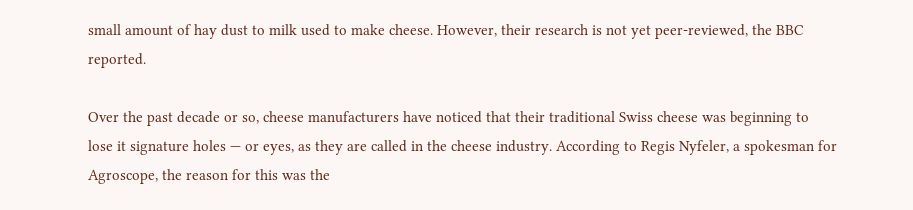small amount of hay dust to milk used to make cheese. However, their research is not yet peer-reviewed, the BBC reported.

Over the past decade or so, cheese manufacturers have noticed that their traditional Swiss cheese was beginning to lose it signature holes — or eyes, as they are called in the cheese industry. According to Regis Nyfeler, a spokesman for Agroscope, the reason for this was the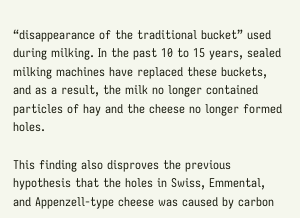“disappearance of the traditional bucket” used during milking. In the past 10 to 15 years, sealed milking machines have replaced these buckets, and as a result, the milk no longer contained particles of hay and the cheese no longer formed holes.

This finding also disproves the previous hypothesis that the holes in Swiss, Emmental, and Appenzell-type cheese was caused by carbon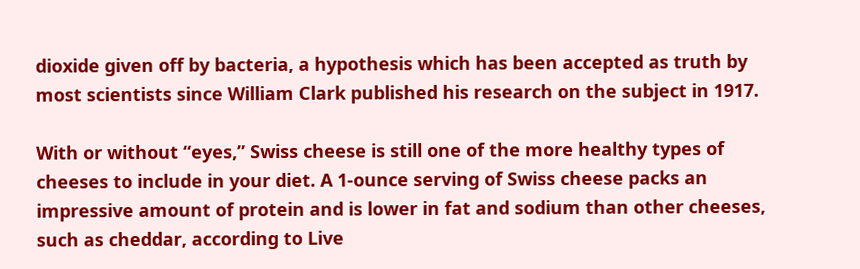dioxide given off by bacteria, a hypothesis which has been accepted as truth by most scientists since William Clark published his research on the subject in 1917.

With or without “eyes,” Swiss cheese is still one of the more healthy types of cheeses to include in your diet. A 1-ounce serving of Swiss cheese packs an impressive amount of protein and is lower in fat and sodium than other cheeses, such as cheddar, according to Live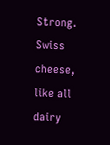Strong. Swiss cheese, like all dairy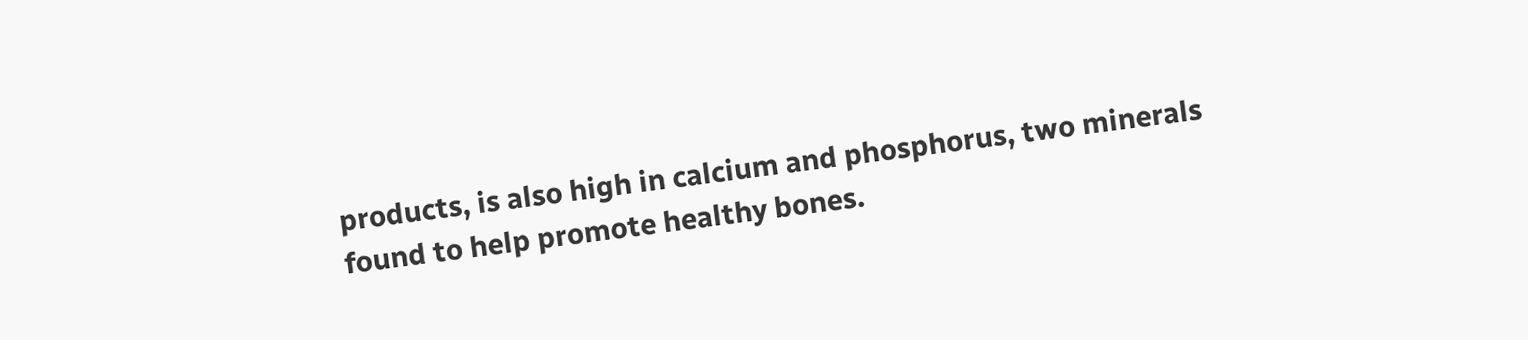products, is also high in calcium and phosphorus, two minerals found to help promote healthy bones.